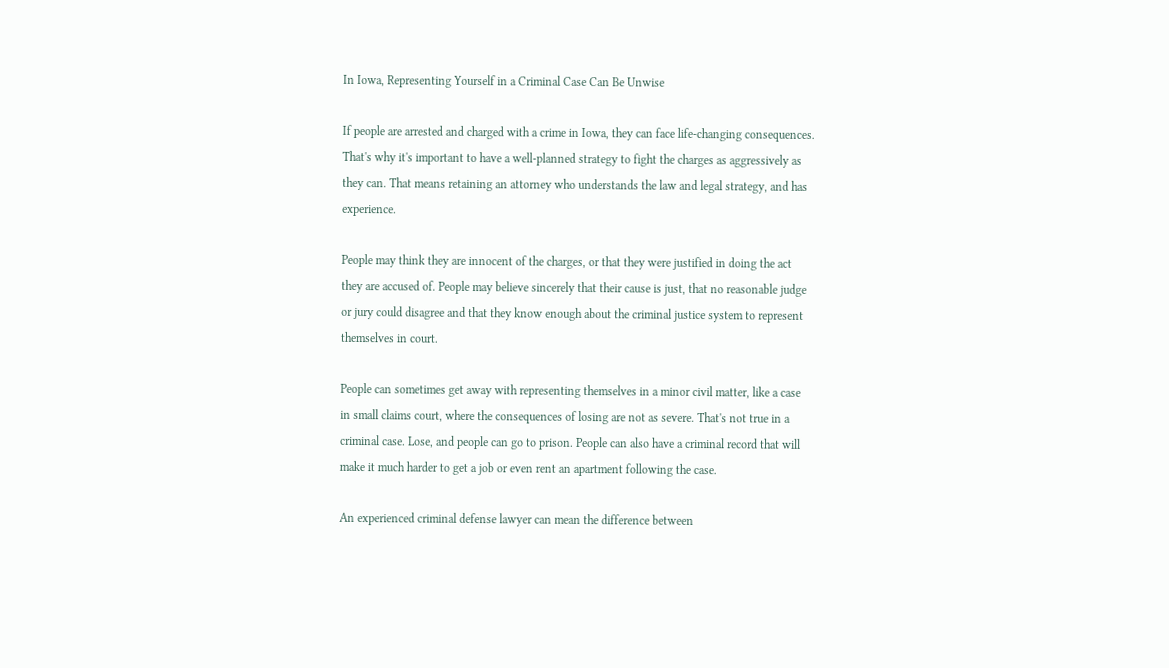In Iowa, Representing Yourself in a Criminal Case Can Be Unwise

If people are arrested and charged with a crime in Iowa, they can face life-changing consequences. That's why it's important to have a well-planned strategy to fight the charges as aggressively as they can. That means retaining an attorney who understands the law and legal strategy, and has experience.

People may think they are innocent of the charges, or that they were justified in doing the act they are accused of. People may believe sincerely that their cause is just, that no reasonable judge or jury could disagree and that they know enough about the criminal justice system to represent themselves in court.

People can sometimes get away with representing themselves in a minor civil matter, like a case in small claims court, where the consequences of losing are not as severe. That's not true in a criminal case. Lose, and people can go to prison. People can also have a criminal record that will make it much harder to get a job or even rent an apartment following the case.

An experienced criminal defense lawyer can mean the difference between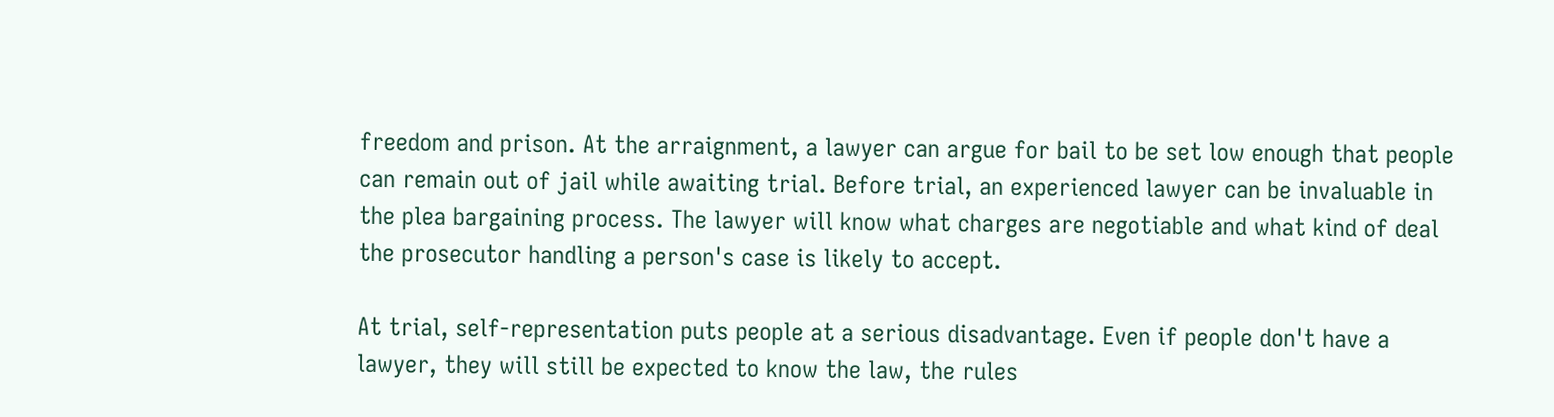freedom and prison. At the arraignment, a lawyer can argue for bail to be set low enough that people can remain out of jail while awaiting trial. Before trial, an experienced lawyer can be invaluable in the plea bargaining process. The lawyer will know what charges are negotiable and what kind of deal the prosecutor handling a person's case is likely to accept.

At trial, self-representation puts people at a serious disadvantage. Even if people don't have a lawyer, they will still be expected to know the law, the rules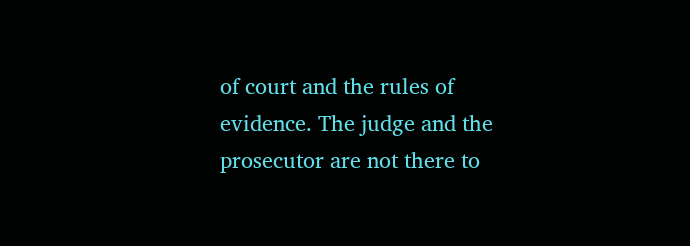of court and the rules of evidence. The judge and the prosecutor are not there to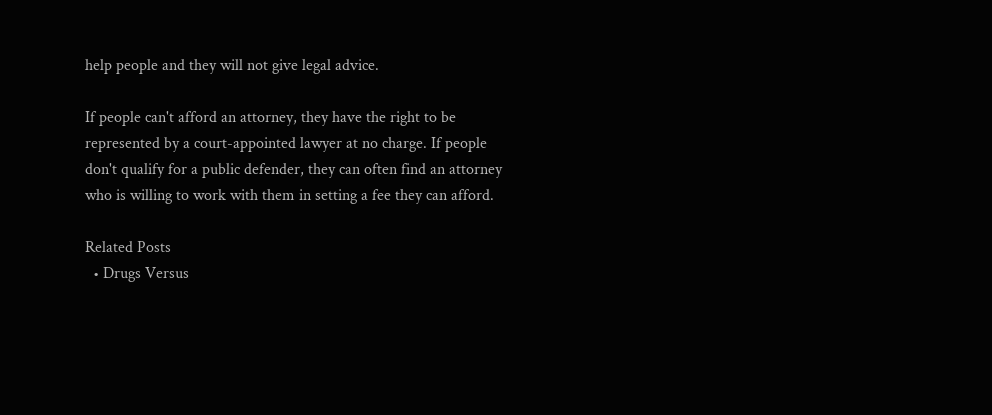help people and they will not give legal advice.

If people can't afford an attorney, they have the right to be represented by a court-appointed lawyer at no charge. If people don't qualify for a public defender, they can often find an attorney who is willing to work with them in setting a fee they can afford.

Related Posts
  • Drugs Versus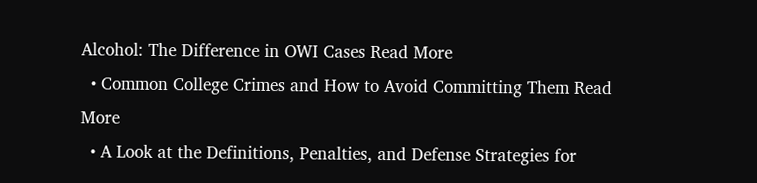Alcohol: The Difference in OWI Cases Read More
  • Common College Crimes and How to Avoid Committing Them Read More
  • A Look at the Definitions, Penalties, and Defense Strategies for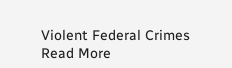Violent Federal Crimes Read More